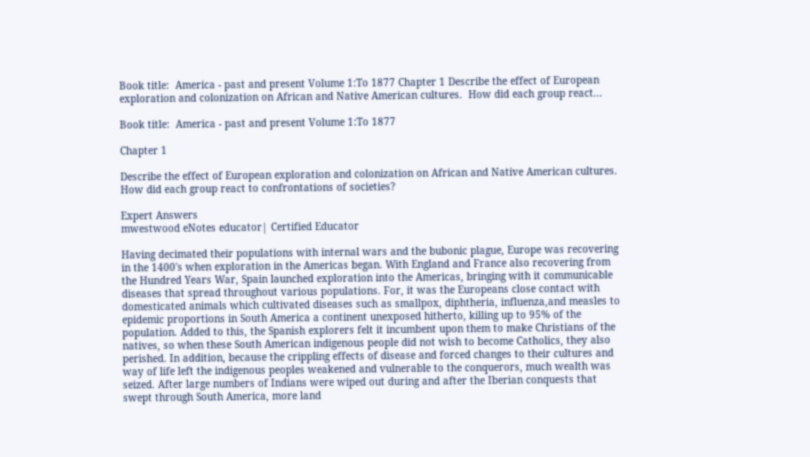Book title:  America - past and present Volume 1:To 1877 Chapter 1 Describe the effect of European exploration and colonization on African and Native American cultures.  How did each group react...

Book title:  America - past and present Volume 1:To 1877

Chapter 1

Describe the effect of European exploration and colonization on African and Native American cultures.  How did each group react to confrontations of societies?

Expert Answers
mwestwood eNotes educator| Certified Educator

Having decimated their populations with internal wars and the bubonic plague, Europe was recovering in the 1400's when exploration in the Americas began. With England and France also recovering from the Hundred Years War, Spain launched exploration into the Americas, bringing with it communicable diseases that spread throughout various populations. For, it was the Europeans close contact with domesticated animals which cultivated diseases such as smallpox, diphtheria, influenza,and measles to epidemic proportions in South America a continent unexposed hitherto, killing up to 95% of the population. Added to this, the Spanish explorers felt it incumbent upon them to make Christians of the natives, so when these South American indigenous people did not wish to become Catholics, they also perished. In addition, because the crippling effects of disease and forced changes to their cultures and way of life left the indigenous peoples weakened and vulnerable to the conquerors, much wealth was seized. After large numbers of Indians were wiped out during and after the Iberian conquests that swept through South America, more land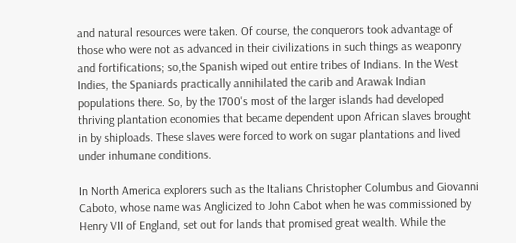and natural resources were taken. Of course, the conquerors took advantage of those who were not as advanced in their civilizations in such things as weaponry and fortifications; so,the Spanish wiped out entire tribes of Indians. In the West Indies, the Spaniards practically annihilated the carib and Arawak Indian populations there. So, by the 1700's most of the larger islands had developed thriving plantation economies that became dependent upon African slaves brought in by shiploads. These slaves were forced to work on sugar plantations and lived under inhumane conditions.

In North America explorers such as the Italians Christopher Columbus and Giovanni Caboto, whose name was Anglicized to John Cabot when he was commissioned by Henry VII of England, set out for lands that promised great wealth. While the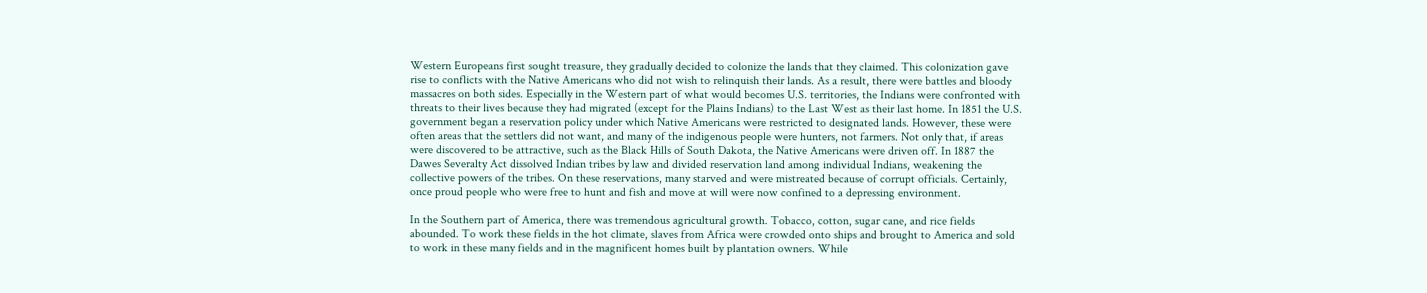Western Europeans first sought treasure, they gradually decided to colonize the lands that they claimed. This colonization gave rise to conflicts with the Native Americans who did not wish to relinquish their lands. As a result, there were battles and bloody massacres on both sides. Especially in the Western part of what would becomes U.S. territories, the Indians were confronted with threats to their lives because they had migrated (except for the Plains Indians) to the Last West as their last home. In 1851 the U.S. government began a reservation policy under which Native Americans were restricted to designated lands. However, these were often areas that the settlers did not want, and many of the indigenous people were hunters, not farmers. Not only that, if areas were discovered to be attractive, such as the Black Hills of South Dakota, the Native Americans were driven off. In 1887 the Dawes Severalty Act dissolved Indian tribes by law and divided reservation land among individual Indians, weakening the collective powers of the tribes. On these reservations, many starved and were mistreated because of corrupt officials. Certainly, once proud people who were free to hunt and fish and move at will were now confined to a depressing environment.

In the Southern part of America, there was tremendous agricultural growth. Tobacco, cotton, sugar cane, and rice fields abounded. To work these fields in the hot climate, slaves from Africa were crowded onto ships and brought to America and sold to work in these many fields and in the magnificent homes built by plantation owners. While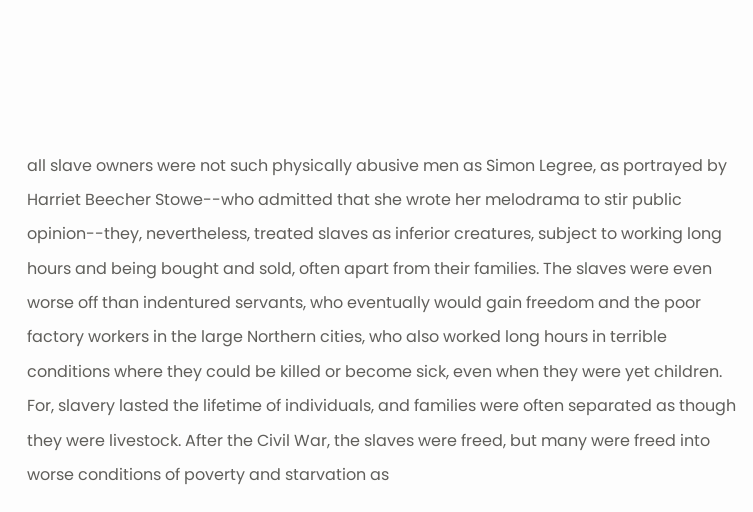all slave owners were not such physically abusive men as Simon Legree, as portrayed by Harriet Beecher Stowe--who admitted that she wrote her melodrama to stir public opinion--they, nevertheless, treated slaves as inferior creatures, subject to working long hours and being bought and sold, often apart from their families. The slaves were even worse off than indentured servants, who eventually would gain freedom and the poor factory workers in the large Northern cities, who also worked long hours in terrible conditions where they could be killed or become sick, even when they were yet children. For, slavery lasted the lifetime of individuals, and families were often separated as though they were livestock. After the Civil War, the slaves were freed, but many were freed into worse conditions of poverty and starvation as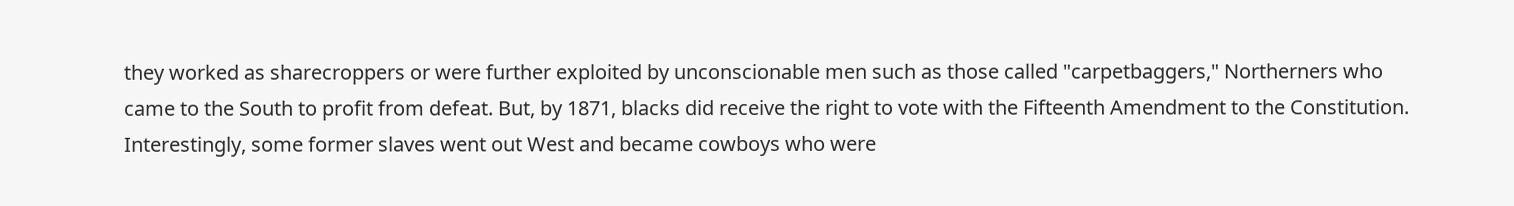they worked as sharecroppers or were further exploited by unconscionable men such as those called "carpetbaggers," Northerners who came to the South to profit from defeat. But, by 1871, blacks did receive the right to vote with the Fifteenth Amendment to the Constitution. Interestingly, some former slaves went out West and became cowboys who were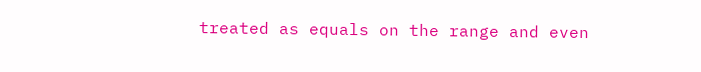treated as equals on the range and even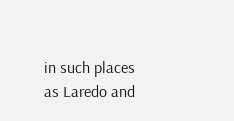in such places as Laredo and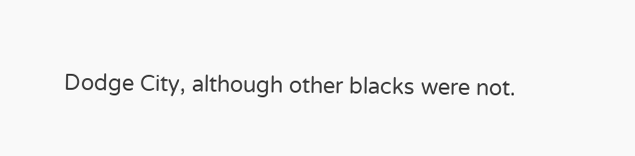Dodge City, although other blacks were not.